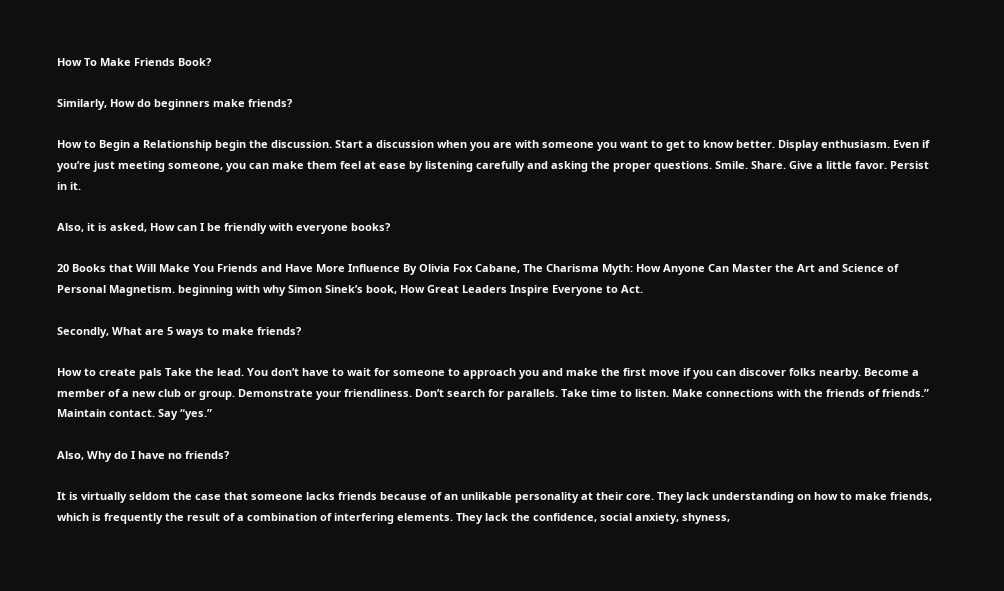How To Make Friends Book?

Similarly, How do beginners make friends?

How to Begin a Relationship begin the discussion. Start a discussion when you are with someone you want to get to know better. Display enthusiasm. Even if you’re just meeting someone, you can make them feel at ease by listening carefully and asking the proper questions. Smile. Share. Give a little favor. Persist in it.

Also, it is asked, How can I be friendly with everyone books?

20 Books that Will Make You Friends and Have More Influence By Olivia Fox Cabane, The Charisma Myth: How Anyone Can Master the Art and Science of Personal Magnetism. beginning with why Simon Sinek’s book, How Great Leaders Inspire Everyone to Act.

Secondly, What are 5 ways to make friends?

How to create pals Take the lead. You don’t have to wait for someone to approach you and make the first move if you can discover folks nearby. Become a member of a new club or group. Demonstrate your friendliness. Don’t search for parallels. Take time to listen. Make connections with the friends of friends.” Maintain contact. Say “yes.”

Also, Why do I have no friends?

It is virtually seldom the case that someone lacks friends because of an unlikable personality at their core. They lack understanding on how to make friends, which is frequently the result of a combination of interfering elements. They lack the confidence, social anxiety, shyness,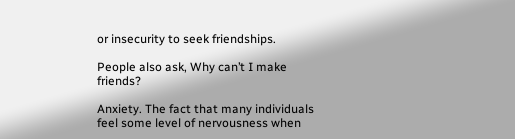or insecurity to seek friendships.

People also ask, Why can’t I make friends?

Anxiety. The fact that many individuals feel some level of nervousness when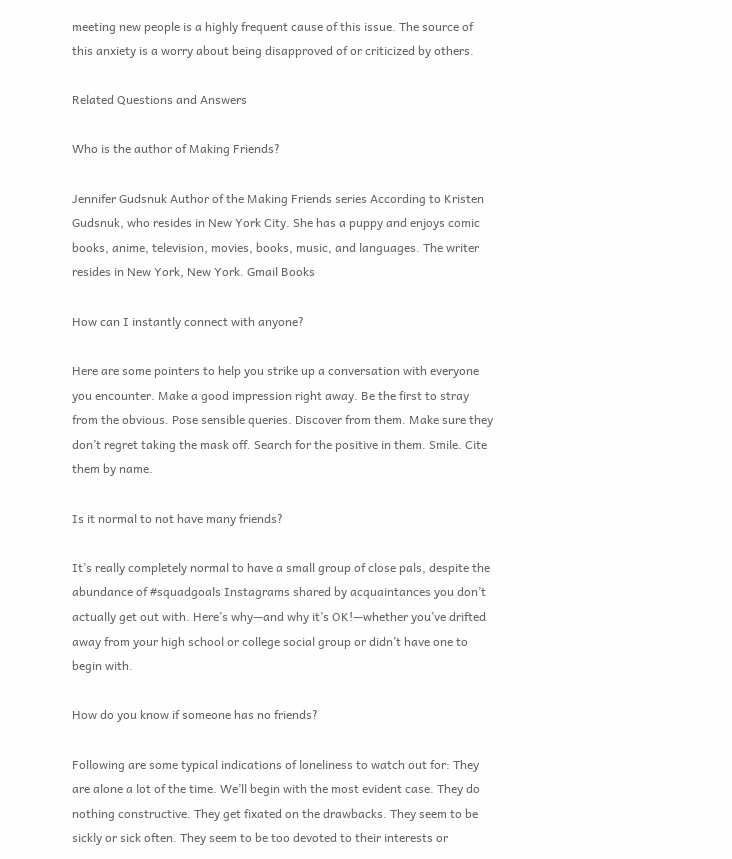meeting new people is a highly frequent cause of this issue. The source of this anxiety is a worry about being disapproved of or criticized by others.

Related Questions and Answers

Who is the author of Making Friends?

Jennifer Gudsnuk Author of the Making Friends series According to Kristen Gudsnuk, who resides in New York City. She has a puppy and enjoys comic books, anime, television, movies, books, music, and languages. The writer resides in New York, New York. Gmail Books

How can I instantly connect with anyone?

Here are some pointers to help you strike up a conversation with everyone you encounter. Make a good impression right away. Be the first to stray from the obvious. Pose sensible queries. Discover from them. Make sure they don’t regret taking the mask off. Search for the positive in them. Smile. Cite them by name.

Is it normal to not have many friends?

It’s really completely normal to have a small group of close pals, despite the abundance of #squadgoals Instagrams shared by acquaintances you don’t actually get out with. Here’s why—and why it’s OK!—whether you’ve drifted away from your high school or college social group or didn’t have one to begin with.

How do you know if someone has no friends?

Following are some typical indications of loneliness to watch out for: They are alone a lot of the time. We’ll begin with the most evident case. They do nothing constructive. They get fixated on the drawbacks. They seem to be sickly or sick often. They seem to be too devoted to their interests or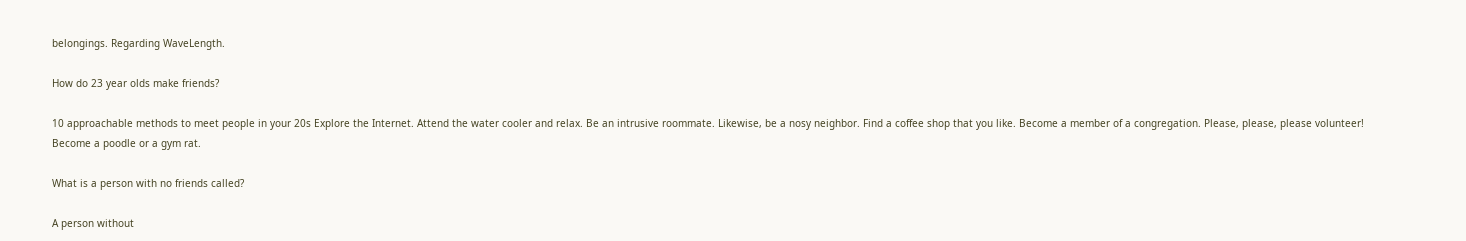belongings. Regarding WaveLength.

How do 23 year olds make friends?

10 approachable methods to meet people in your 20s Explore the Internet. Attend the water cooler and relax. Be an intrusive roommate. Likewise, be a nosy neighbor. Find a coffee shop that you like. Become a member of a congregation. Please, please, please volunteer! Become a poodle or a gym rat.

What is a person with no friends called?

A person without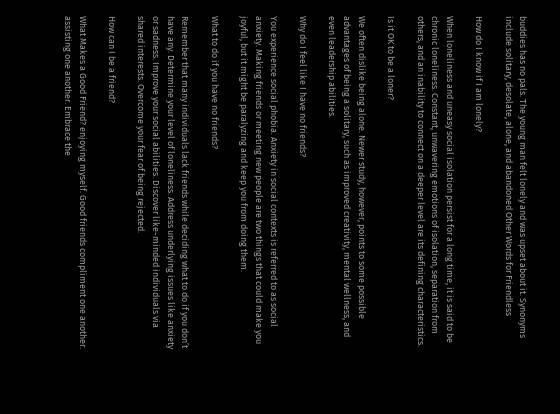buddies has no pals. The young man felt lonely and was upset about it. Synonyms include solitary, desolate, alone, and abandoned Other Words for Friendless

How do I know if I am lonely?

When loneliness and uneasy social isolation persist for a long time, it is said to be chronic loneliness. Constant, unwavering emotions of isolation, separation from others, and an inability to connect on a deeper level are its defining characteristics.

Is it OK to be a loner?

We often dislike being alone. Newer study, however, points to some possible advantages of being a solitary, such as improved creativity, mental wellness, and even leadership abilities.

Why do I feel like I have no friends?

You experience social phobia. Anxiety in social contexts is referred to as social anxiety. Making friends or meeting new people are two things that could make you joyful, but it might be paralyzing and keep you from doing them.

What to do if you have no friends?

Remember that many individuals lack friends while deciding what to do if you don’t have any. Determine your level of loneliness. Address underlying issues like anxiety or sadness. Improve your social abilities. Discover like-minded individuals via shared interests. Overcome your fear of being rejected.

How can I be a friend?

What Makes a Good Friend? enjoying myself. Good friends compliment one another. assisting one another. Embrace the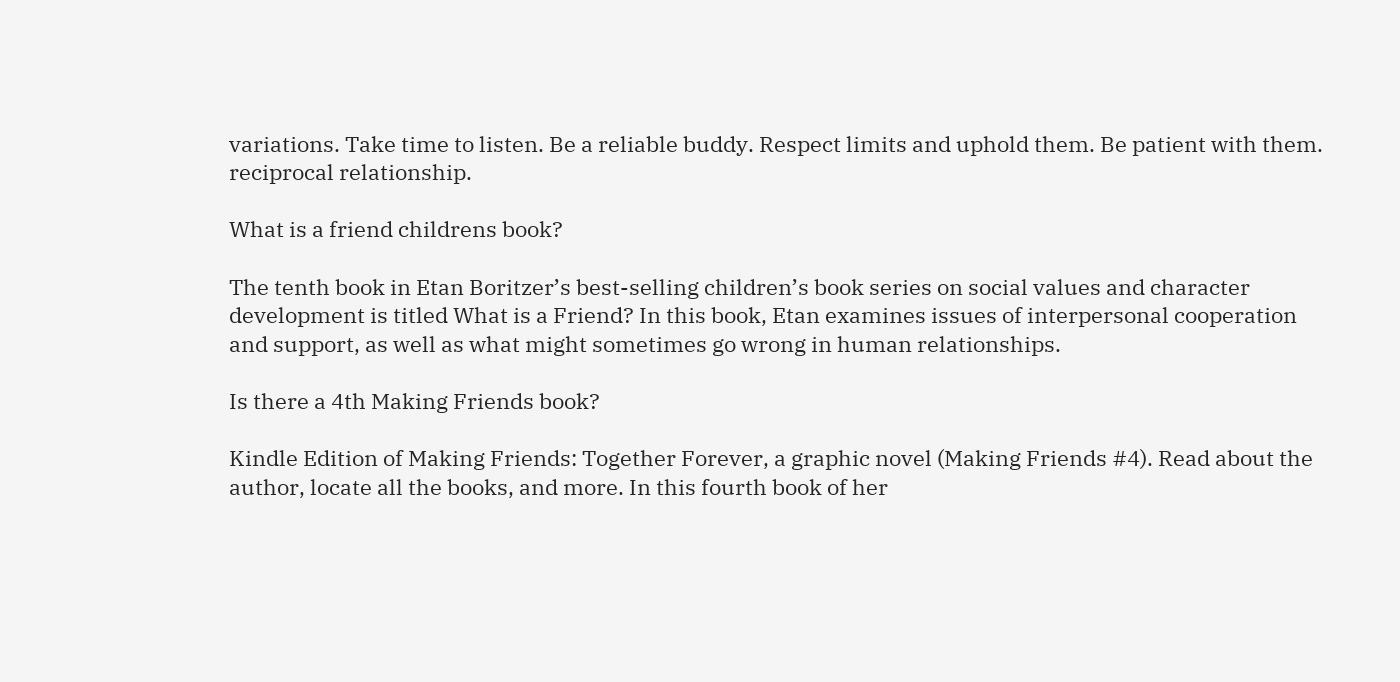variations. Take time to listen. Be a reliable buddy. Respect limits and uphold them. Be patient with them. reciprocal relationship.

What is a friend childrens book?

The tenth book in Etan Boritzer’s best-selling children’s book series on social values and character development is titled What is a Friend? In this book, Etan examines issues of interpersonal cooperation and support, as well as what might sometimes go wrong in human relationships.

Is there a 4th Making Friends book?

Kindle Edition of Making Friends: Together Forever, a graphic novel (Making Friends #4). Read about the author, locate all the books, and more. In this fourth book of her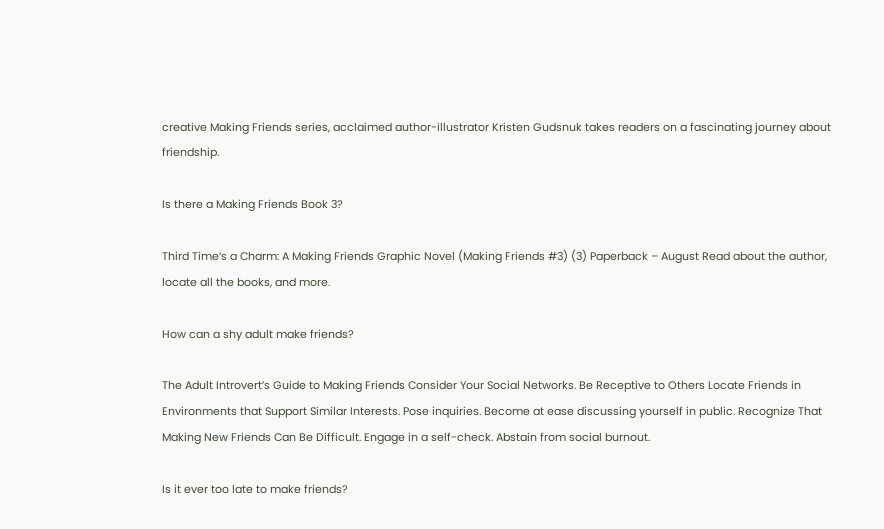creative Making Friends series, acclaimed author-illustrator Kristen Gudsnuk takes readers on a fascinating journey about friendship.

Is there a Making Friends Book 3?

Third Time’s a Charm: A Making Friends Graphic Novel (Making Friends #3) (3) Paperback – August Read about the author, locate all the books, and more.

How can a shy adult make friends?

The Adult Introvert’s Guide to Making Friends Consider Your Social Networks. Be Receptive to Others Locate Friends in Environments that Support Similar Interests. Pose inquiries. Become at ease discussing yourself in public. Recognize That Making New Friends Can Be Difficult. Engage in a self-check. Abstain from social burnout.

Is it ever too late to make friends?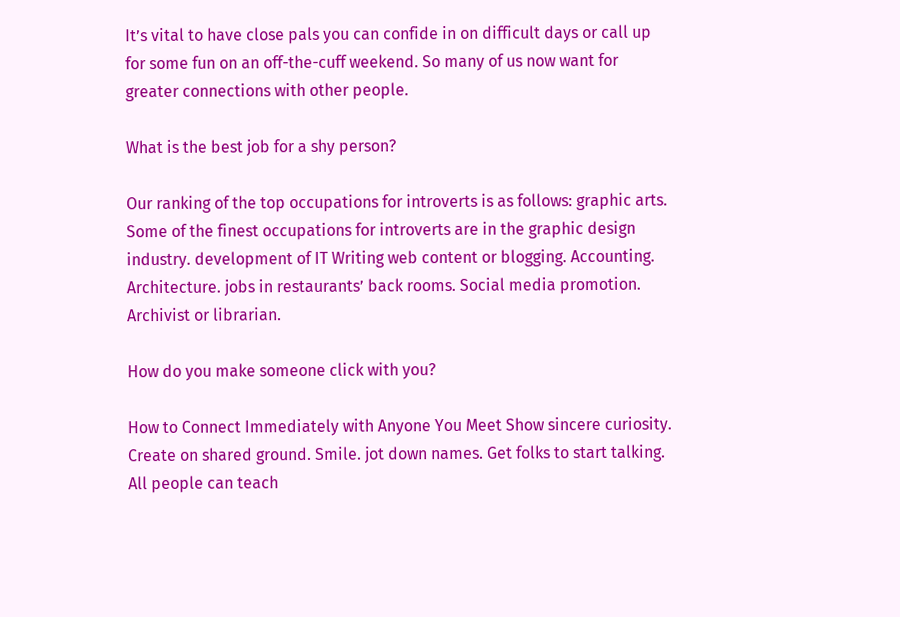It’s vital to have close pals you can confide in on difficult days or call up for some fun on an off-the-cuff weekend. So many of us now want for greater connections with other people.

What is the best job for a shy person?

Our ranking of the top occupations for introverts is as follows: graphic arts. Some of the finest occupations for introverts are in the graphic design industry. development of IT Writing web content or blogging. Accounting. Architecture. jobs in restaurants’ back rooms. Social media promotion. Archivist or librarian.

How do you make someone click with you?

How to Connect Immediately with Anyone You Meet Show sincere curiosity. Create on shared ground. Smile. jot down names. Get folks to start talking. All people can teach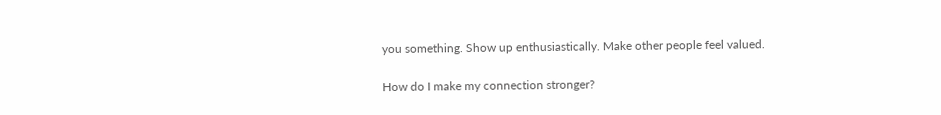you something. Show up enthusiastically. Make other people feel valued.

How do I make my connection stronger?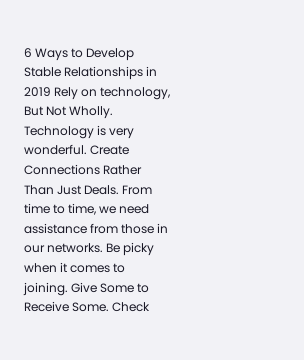6 Ways to Develop Stable Relationships in 2019 Rely on technology, But Not Wholly. Technology is very wonderful. Create Connections Rather Than Just Deals. From time to time, we need assistance from those in our networks. Be picky when it comes to joining. Give Some to Receive Some. Check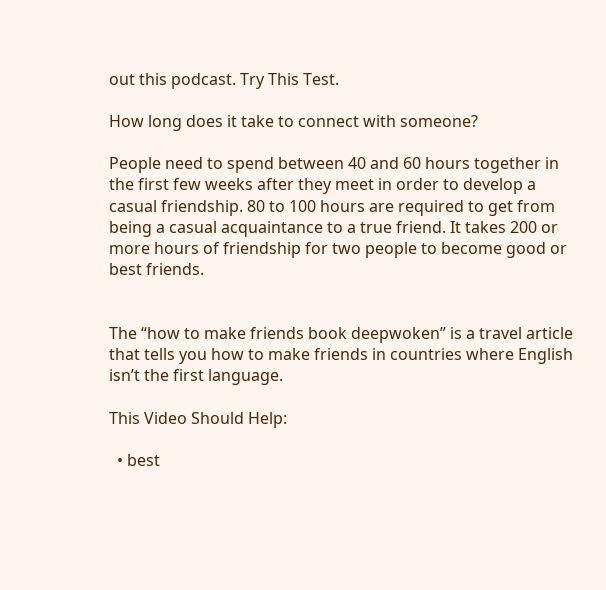out this podcast. Try This Test.

How long does it take to connect with someone?

People need to spend between 40 and 60 hours together in the first few weeks after they meet in order to develop a casual friendship. 80 to 100 hours are required to get from being a casual acquaintance to a true friend. It takes 200 or more hours of friendship for two people to become good or best friends.


The “how to make friends book deepwoken” is a travel article that tells you how to make friends in countries where English isn’t the first language.

This Video Should Help:

  • best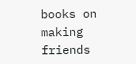books on making friends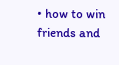• how to win friends and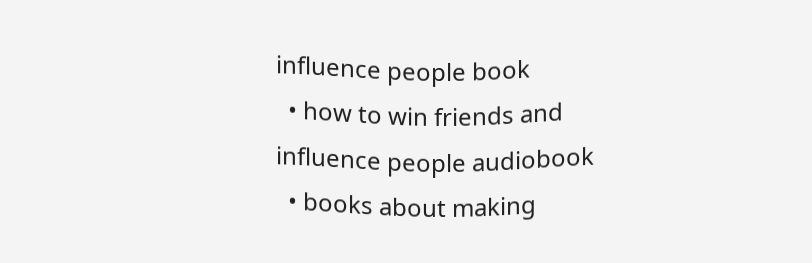influence people book
  • how to win friends and influence people audiobook
  • books about making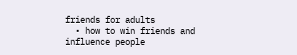friends for adults
  • how to win friends and influence people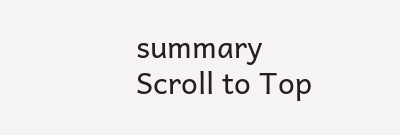summary
Scroll to Top